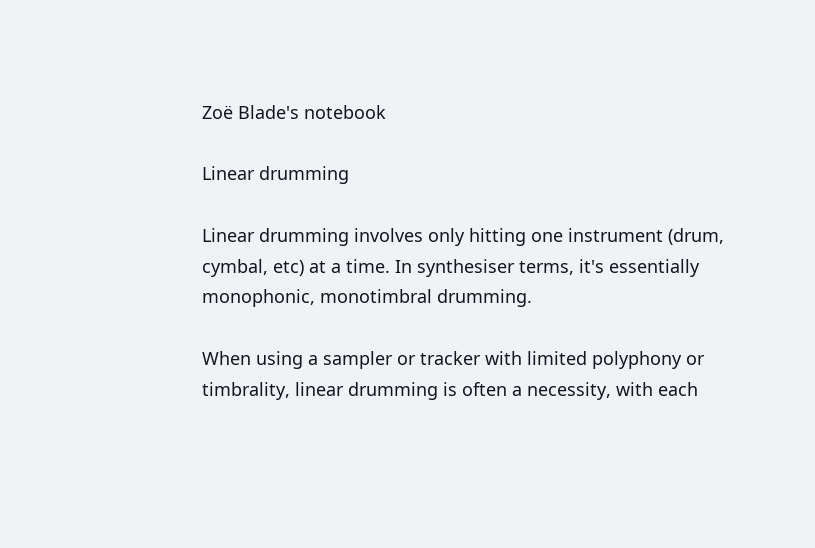Zoë Blade's notebook

Linear drumming

Linear drumming involves only hitting one instrument (drum, cymbal, etc) at a time. In synthesiser terms, it's essentially monophonic, monotimbral drumming.

When using a sampler or tracker with limited polyphony or timbrality, linear drumming is often a necessity, with each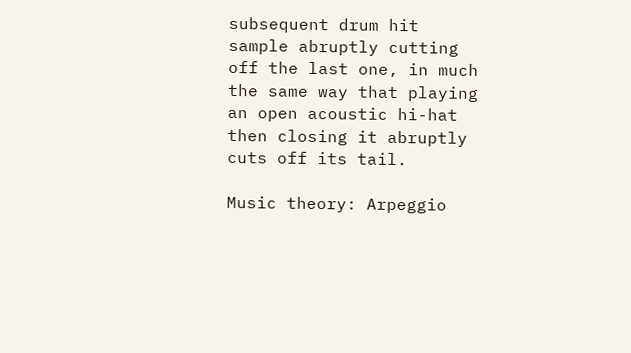subsequent drum hit sample abruptly cutting off the last one, in much the same way that playing an open acoustic hi-hat then closing it abruptly cuts off its tail.

Music theory: Arpeggio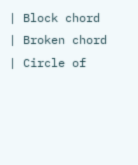| Block chord | Broken chord | Circle of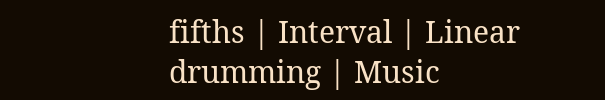fifths | Interval | Linear drumming | Music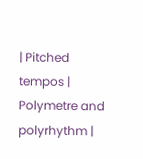| Pitched tempos | Polymetre and polyrhythm |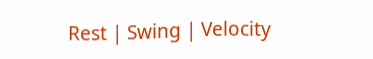Rest | Swing | Velocity